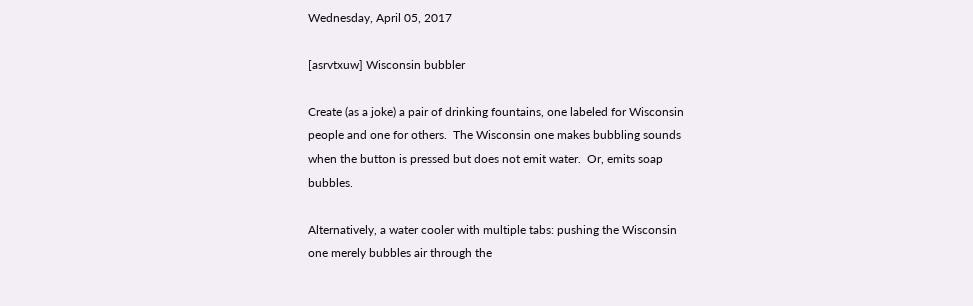Wednesday, April 05, 2017

[asrvtxuw] Wisconsin bubbler

Create (as a joke) a pair of drinking fountains, one labeled for Wisconsin people and one for others.  The Wisconsin one makes bubbling sounds when the button is pressed but does not emit water.  Or, emits soap bubbles.

Alternatively, a water cooler with multiple tabs: pushing the Wisconsin one merely bubbles air through the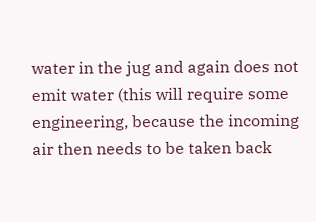water in the jug and again does not emit water (this will require some engineering, because the incoming air then needs to be taken back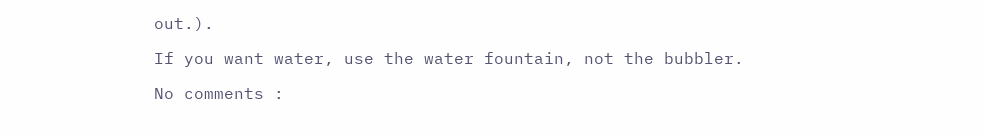out.).

If you want water, use the water fountain, not the bubbler.

No comments :